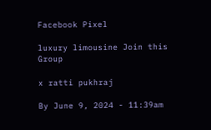Facebook Pixel

luxury limousine Join this Group

x ratti pukhraj

By June 9, 2024 - 11:39am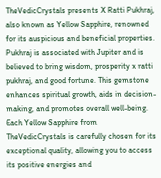TheVedicCrystals presents X Ratti Pukhraj, also known as Yellow Sapphire, renowned for its auspicious and beneficial properties. Pukhraj is associated with Jupiter and is believed to bring wisdom, prosperity x ratti pukhraj, and good fortune. This gemstone enhances spiritual growth, aids in decision-making, and promotes overall well-being. Each Yellow Sapphire from TheVedicCrystals is carefully chosen for its exceptional quality, allowing you to access its positive energies and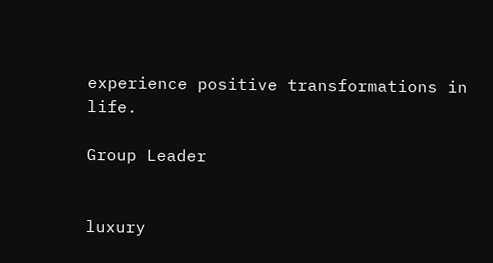experience positive transformations in life.

Group Leader


luxury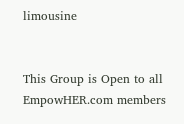limousine


This Group is Open to all EmpowHER.com members